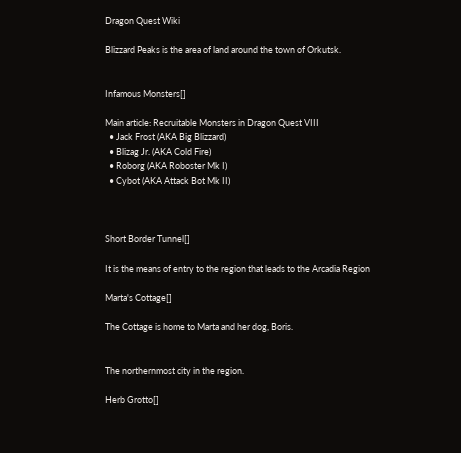Dragon Quest Wiki

Blizzard Peaks is the area of land around the town of Orkutsk.


Infamous Monsters[]

Main article: Recruitable Monsters in Dragon Quest VIII
  • Jack Frost (AKA Big Blizzard)
  • Blizag Jr. (AKA Cold Fire)
  • Roborg (AKA Roboster Mk I)
  • Cybot (AKA Attack Bot Mk II)



Short Border Tunnel[]

It is the means of entry to the region that leads to the Arcadia Region

Marta's Cottage[]

The Cottage is home to Marta and her dog, Boris.


The northernmost city in the region.

Herb Grotto[]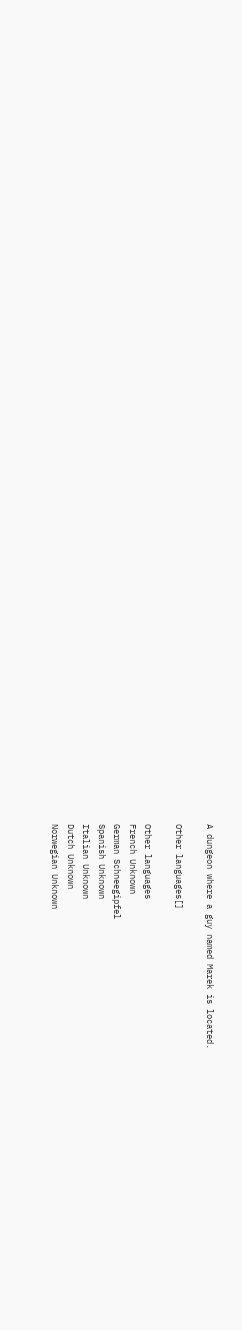A dungeon where a guy named Marek is located.

Other languages[]

Other languages
French Unknown
German Schneegipfel
Spanish Unknown
Italian Unknown
Dutch Unknown
Norwegian Unknown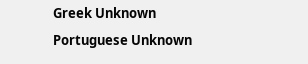Greek Unknown
Portuguese Unknown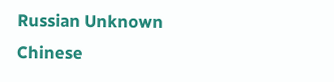Russian Unknown
Chinese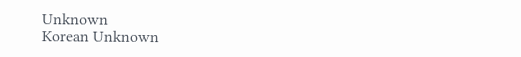Unknown
Korean Unknown